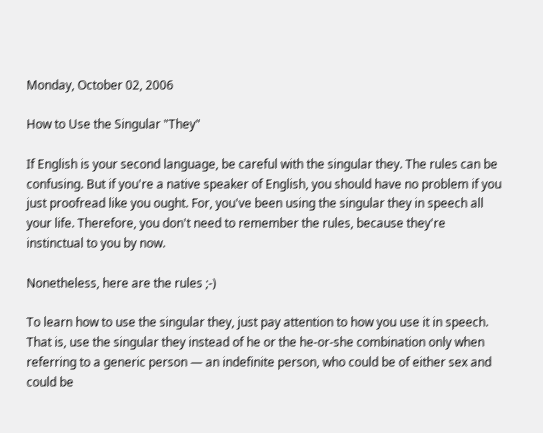Monday, October 02, 2006

How to Use the Singular "They"

If English is your second language, be careful with the singular they. The rules can be confusing. But if you're a native speaker of English, you should have no problem if you just proofread like you ought. For, you've been using the singular they in speech all your life. Therefore, you don't need to remember the rules, because they're instinctual to you by now.

Nonetheless, here are the rules ;-)

To learn how to use the singular they, just pay attention to how you use it in speech. That is, use the singular they instead of he or the he-or-she combination only when referring to a generic person — an indefinite person, who could be of either sex and could be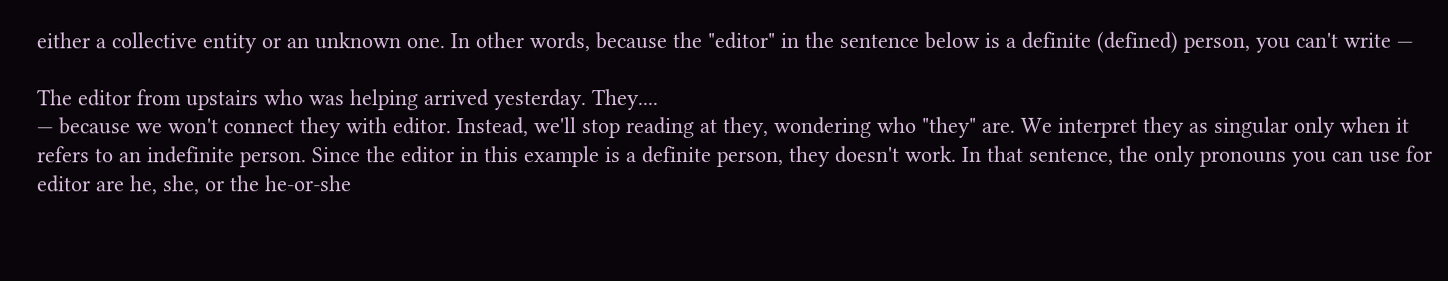either a collective entity or an unknown one. In other words, because the "editor" in the sentence below is a definite (defined) person, you can't write —

The editor from upstairs who was helping arrived yesterday. They....
— because we won't connect they with editor. Instead, we'll stop reading at they, wondering who "they" are. We interpret they as singular only when it refers to an indefinite person. Since the editor in this example is a definite person, they doesn't work. In that sentence, the only pronouns you can use for editor are he, she, or the he-or-she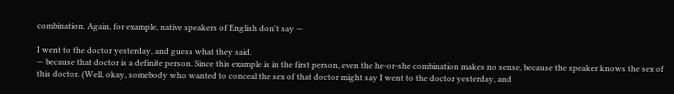combination. Again, for example, native speakers of English don't say —

I went to the doctor yesterday, and guess what they said.
— because that doctor is a definite person. Since this example is in the first person, even the he-or-she combination makes no sense, because the speaker knows the sex of this doctor. (Well, okay, somebody who wanted to conceal the sex of that doctor might say I went to the doctor yesterday, and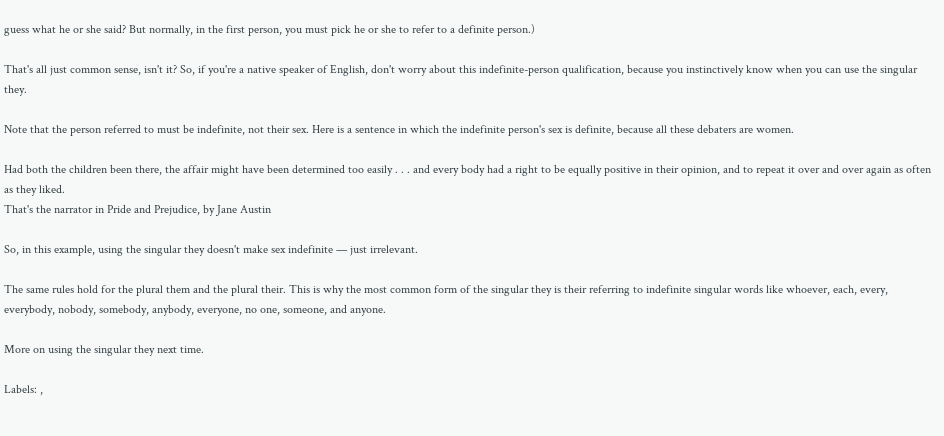guess what he or she said? But normally, in the first person, you must pick he or she to refer to a definite person.)

That's all just common sense, isn't it? So, if you're a native speaker of English, don't worry about this indefinite-person qualification, because you instinctively know when you can use the singular they.

Note that the person referred to must be indefinite, not their sex. Here is a sentence in which the indefinite person's sex is definite, because all these debaters are women.

Had both the children been there, the affair might have been determined too easily . . . and every body had a right to be equally positive in their opinion, and to repeat it over and over again as often as they liked.
That's the narrator in Pride and Prejudice, by Jane Austin

So, in this example, using the singular they doesn't make sex indefinite — just irrelevant.

The same rules hold for the plural them and the plural their. This is why the most common form of the singular they is their referring to indefinite singular words like whoever, each, every, everybody, nobody, somebody, anybody, everyone, no one, someone, and anyone.

More on using the singular they next time.

Labels: ,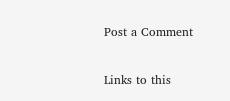Post a Comment

Links to this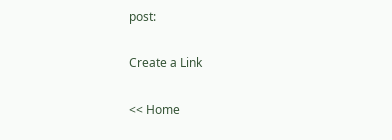post:

Create a Link

<< Home